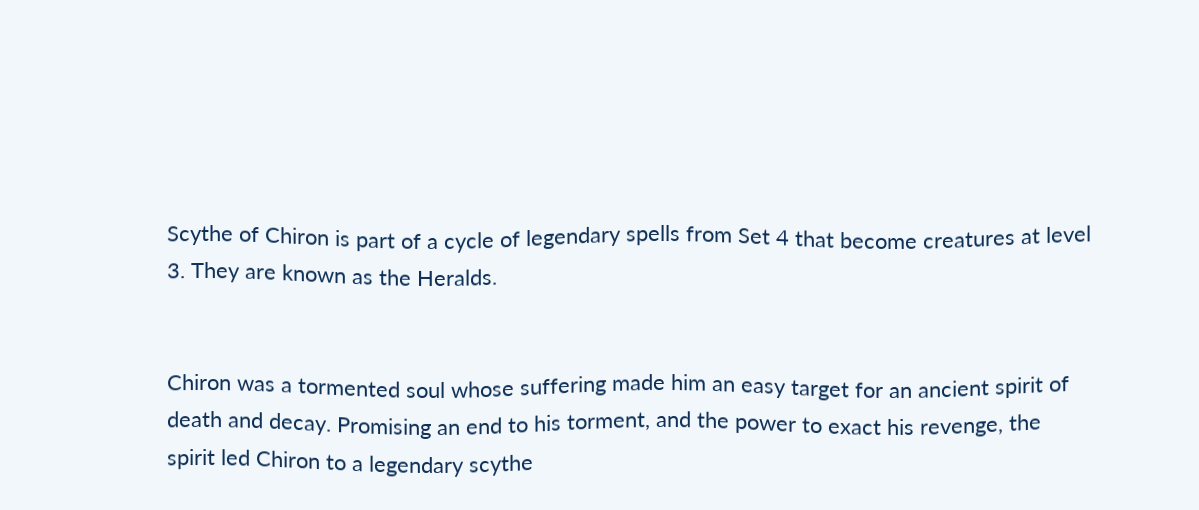Scythe of Chiron is part of a cycle of legendary spells from Set 4 that become creatures at level 3. They are known as the Heralds.


Chiron was a tormented soul whose suffering made him an easy target for an ancient spirit of death and decay. Promising an end to his torment, and the power to exact his revenge, the spirit led Chiron to a legendary scythe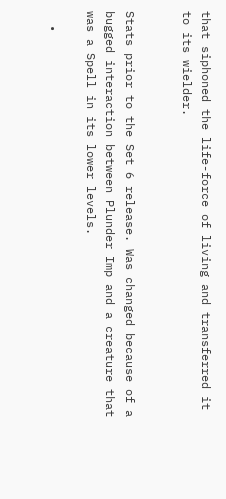that siphoned the life-force of living and transferred it to its wielder.


Stats prior to the Set 6 release. Was changed because of a bugged interaction between Plunder Imp and a creature that was a Spell in its lower levels.

  •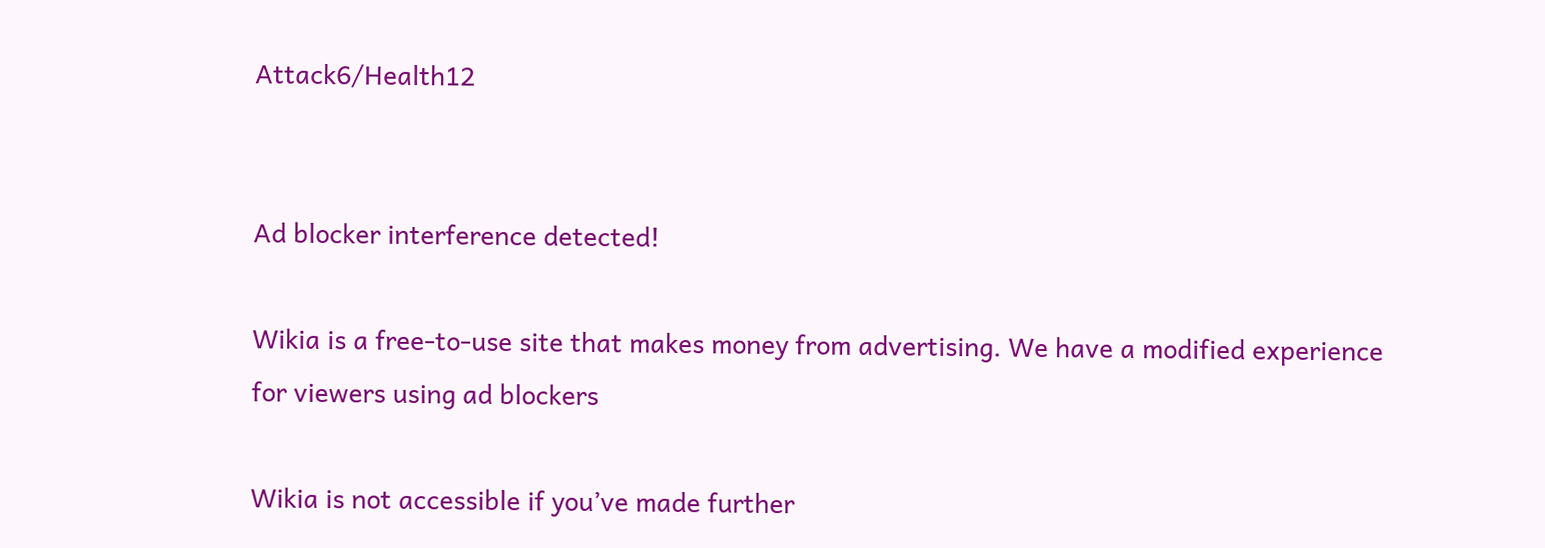Attack6/Health12


Ad blocker interference detected!

Wikia is a free-to-use site that makes money from advertising. We have a modified experience for viewers using ad blockers

Wikia is not accessible if you’ve made further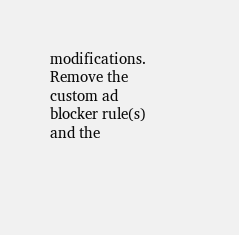modifications. Remove the custom ad blocker rule(s) and the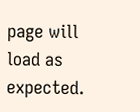page will load as expected.